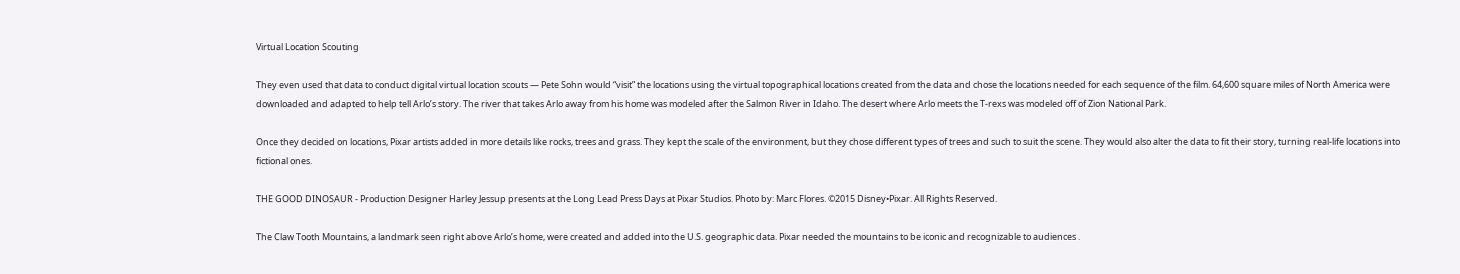Virtual Location Scouting

They even used that data to conduct digital virtual location scouts — Pete Sohn would “visit” the locations using the virtual topographical locations created from the data and chose the locations needed for each sequence of the film. 64,600 square miles of North America were downloaded and adapted to help tell Arlo’s story. The river that takes Arlo away from his home was modeled after the Salmon River in Idaho. The desert where Arlo meets the T-rexs was modeled off of Zion National Park.

Once they decided on locations, Pixar artists added in more details like rocks, trees and grass. They kept the scale of the environment, but they chose different types of trees and such to suit the scene. They would also alter the data to fit their story, turning real-life locations into fictional ones.

THE GOOD DINOSAUR - Production Designer Harley Jessup presents at the Long Lead Press Days at Pixar Studios. Photo by: Marc Flores. ©2015 Disney•Pixar. All Rights Reserved.

The Claw Tooth Mountains, a landmark seen right above Arlo’s home, were created and added into the U.S. geographic data. Pixar needed the mountains to be iconic and recognizable to audiences .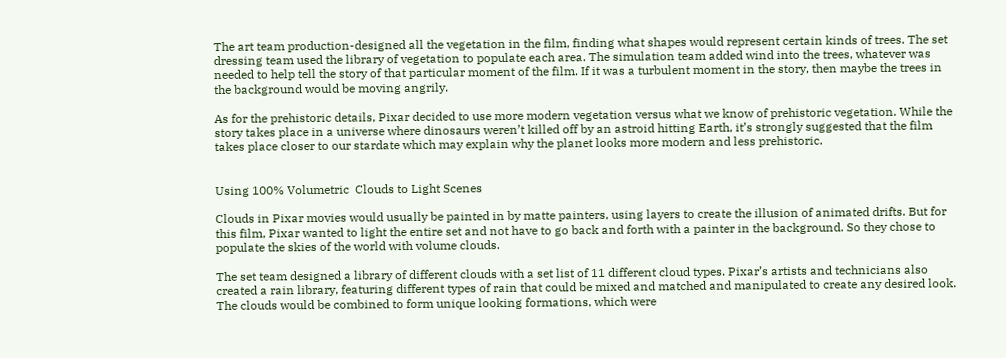The art team production-designed all the vegetation in the film, finding what shapes would represent certain kinds of trees. The set dressing team used the library of vegetation to populate each area. The simulation team added wind into the trees, whatever was needed to help tell the story of that particular moment of the film. If it was a turbulent moment in the story, then maybe the trees in the background would be moving angrily.

As for the prehistoric details, Pixar decided to use more modern vegetation versus what we know of prehistoric vegetation. While the story takes place in a universe where dinosaurs weren’t killed off by an astroid hitting Earth, it’s strongly suggested that the film takes place closer to our stardate which may explain why the planet looks more modern and less prehistoric.


Using 100% Volumetric  Clouds to Light Scenes

Clouds in Pixar movies would usually be painted in by matte painters, using layers to create the illusion of animated drifts. But for this film, Pixar wanted to light the entire set and not have to go back and forth with a painter in the background. So they chose to populate the skies of the world with volume clouds.

The set team designed a library of different clouds with a set list of 11 different cloud types. Pixar’s artists and technicians also created a rain library, featuring different types of rain that could be mixed and matched and manipulated to create any desired look.  The clouds would be combined to form unique looking formations, which were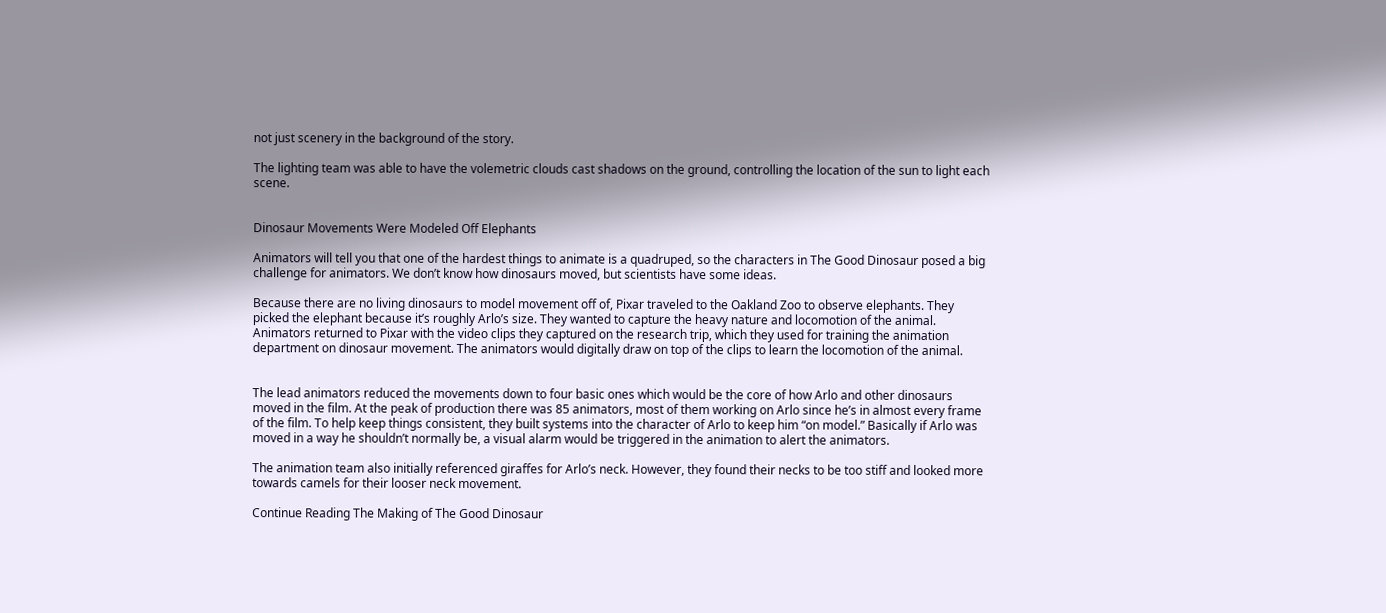not just scenery in the background of the story.

The lighting team was able to have the volemetric clouds cast shadows on the ground, controlling the location of the sun to light each scene.


Dinosaur Movements Were Modeled Off Elephants

Animators will tell you that one of the hardest things to animate is a quadruped, so the characters in The Good Dinosaur posed a big challenge for animators. We don’t know how dinosaurs moved, but scientists have some ideas.

Because there are no living dinosaurs to model movement off of, Pixar traveled to the Oakland Zoo to observe elephants. They picked the elephant because it’s roughly Arlo’s size. They wanted to capture the heavy nature and locomotion of the animal. Animators returned to Pixar with the video clips they captured on the research trip, which they used for training the animation department on dinosaur movement. The animators would digitally draw on top of the clips to learn the locomotion of the animal.


The lead animators reduced the movements down to four basic ones which would be the core of how Arlo and other dinosaurs moved in the film. At the peak of production there was 85 animators, most of them working on Arlo since he’s in almost every frame of the film. To help keep things consistent, they built systems into the character of Arlo to keep him “on model.” Basically if Arlo was moved in a way he shouldn’t normally be, a visual alarm would be triggered in the animation to alert the animators.

The animation team also initially referenced giraffes for Arlo’s neck. However, they found their necks to be too stiff and looked more towards camels for their looser neck movement.

Continue Reading The Making of The Good Dinosaur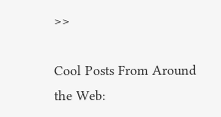>>

Cool Posts From Around the Web: